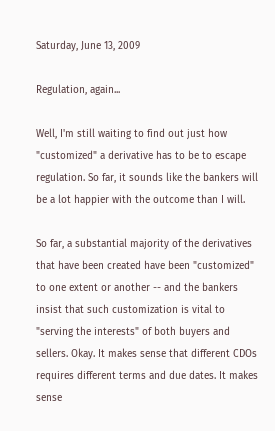Saturday, June 13, 2009

Regulation, again...

Well, I'm still waiting to find out just how "customized" a derivative has to be to escape regulation. So far, it sounds like the bankers will be a lot happier with the outcome than I will.

So far, a substantial majority of the derivatives that have been created have been "customized" to one extent or another -- and the bankers insist that such customization is vital to "serving the interests" of both buyers and sellers. Okay. It makes sense that different CDOs requires different terms and due dates. It makes sense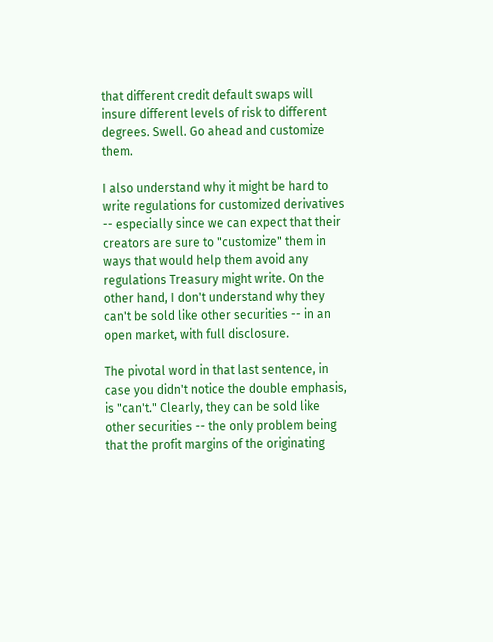that different credit default swaps will insure different levels of risk to different degrees. Swell. Go ahead and customize them.

I also understand why it might be hard to write regulations for customized derivatives -- especially since we can expect that their creators are sure to "customize" them in ways that would help them avoid any regulations Treasury might write. On the other hand, I don't understand why they can't be sold like other securities -- in an open market, with full disclosure.

The pivotal word in that last sentence, in case you didn't notice the double emphasis, is "can't." Clearly, they can be sold like other securities -- the only problem being that the profit margins of the originating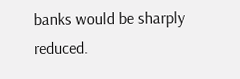banks would be sharply reduced.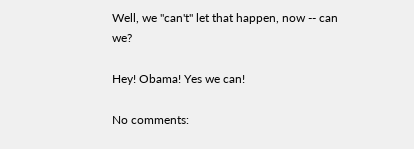Well, we "can't" let that happen, now -- can we?

Hey! Obama! Yes we can!

No comments: